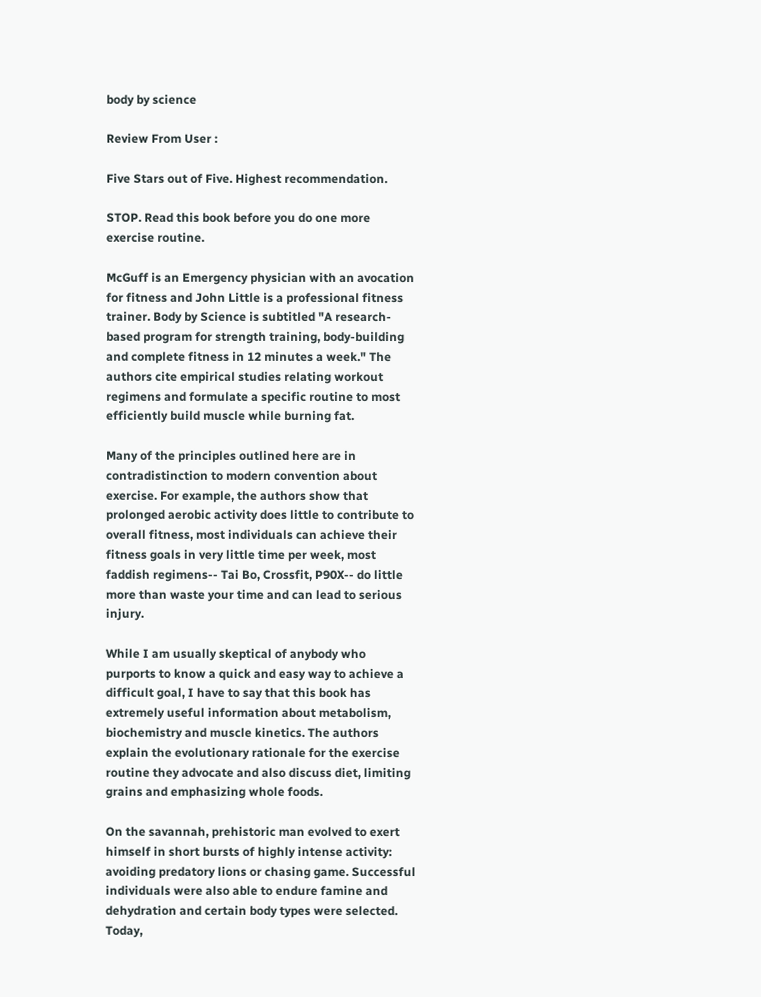body by science

Review From User :

Five Stars out of Five. Highest recommendation.

STOP. Read this book before you do one more exercise routine.

McGuff is an Emergency physician with an avocation for fitness and John Little is a professional fitness trainer. Body by Science is subtitled "A research-based program for strength training, body-building and complete fitness in 12 minutes a week." The authors cite empirical studies relating workout regimens and formulate a specific routine to most efficiently build muscle while burning fat.

Many of the principles outlined here are in contradistinction to modern convention about exercise. For example, the authors show that prolonged aerobic activity does little to contribute to overall fitness, most individuals can achieve their fitness goals in very little time per week, most faddish regimens-- Tai Bo, Crossfit, P90X-- do little more than waste your time and can lead to serious injury.

While I am usually skeptical of anybody who purports to know a quick and easy way to achieve a difficult goal, I have to say that this book has extremely useful information about metabolism, biochemistry and muscle kinetics. The authors explain the evolutionary rationale for the exercise routine they advocate and also discuss diet, limiting grains and emphasizing whole foods.

On the savannah, prehistoric man evolved to exert himself in short bursts of highly intense activity: avoiding predatory lions or chasing game. Successful individuals were also able to endure famine and dehydration and certain body types were selected. Today,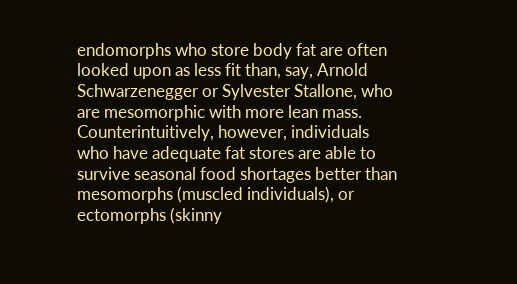endomorphs who store body fat are often looked upon as less fit than, say, Arnold Schwarzenegger or Sylvester Stallone, who are mesomorphic with more lean mass. Counterintuitively, however, individuals who have adequate fat stores are able to survive seasonal food shortages better than mesomorphs (muscled individuals), or ectomorphs (skinny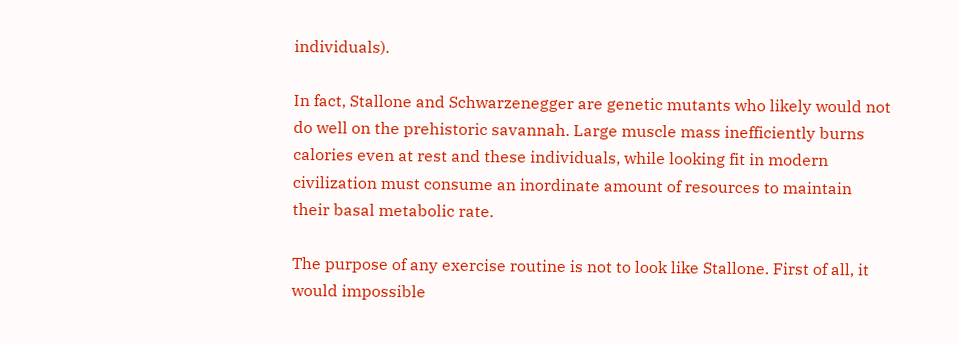individuals).

In fact, Stallone and Schwarzenegger are genetic mutants who likely would not do well on the prehistoric savannah. Large muscle mass inefficiently burns calories even at rest and these individuals, while looking fit in modern civilization must consume an inordinate amount of resources to maintain their basal metabolic rate.

The purpose of any exercise routine is not to look like Stallone. First of all, it would impossible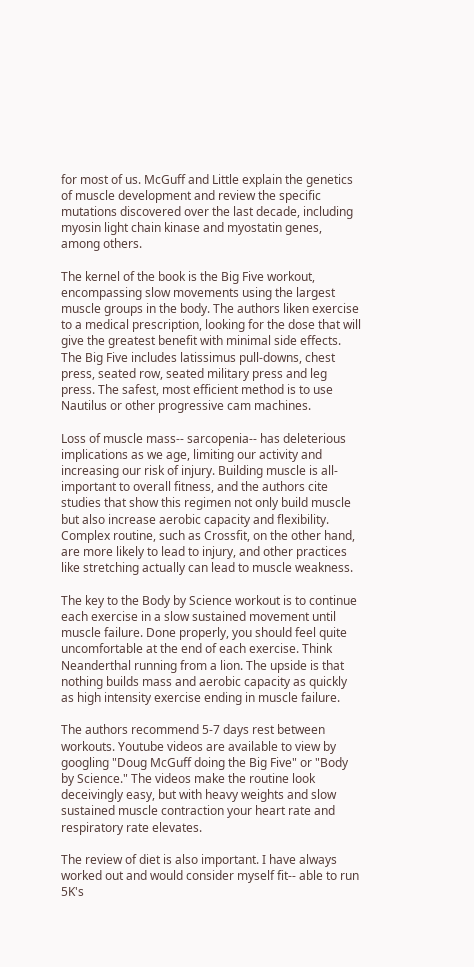for most of us. McGuff and Little explain the genetics of muscle development and review the specific mutations discovered over the last decade, including myosin light chain kinase and myostatin genes, among others.

The kernel of the book is the Big Five workout, encompassing slow movements using the largest muscle groups in the body. The authors liken exercise to a medical prescription, looking for the dose that will give the greatest benefit with minimal side effects. The Big Five includes latissimus pull-downs, chest press, seated row, seated military press and leg press. The safest, most efficient method is to use Nautilus or other progressive cam machines.

Loss of muscle mass-- sarcopenia-- has deleterious implications as we age, limiting our activity and increasing our risk of injury. Building muscle is all-important to overall fitness, and the authors cite studies that show this regimen not only build muscle but also increase aerobic capacity and flexibility. Complex routine, such as Crossfit, on the other hand, are more likely to lead to injury, and other practices like stretching actually can lead to muscle weakness.

The key to the Body by Science workout is to continue each exercise in a slow sustained movement until muscle failure. Done properly, you should feel quite uncomfortable at the end of each exercise. Think Neanderthal running from a lion. The upside is that nothing builds mass and aerobic capacity as quickly as high intensity exercise ending in muscle failure.

The authors recommend 5-7 days rest between workouts. Youtube videos are available to view by googling "Doug McGuff doing the Big Five" or "Body by Science." The videos make the routine look deceivingly easy, but with heavy weights and slow sustained muscle contraction your heart rate and respiratory rate elevates.

The review of diet is also important. I have always worked out and would consider myself fit-- able to run 5K's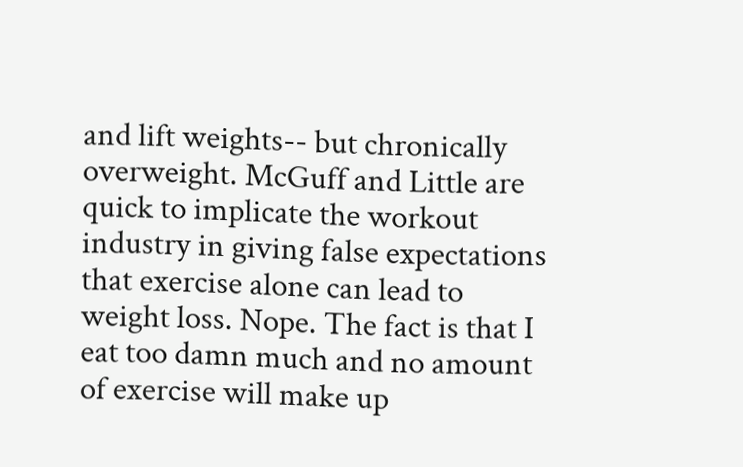and lift weights-- but chronically overweight. McGuff and Little are quick to implicate the workout industry in giving false expectations that exercise alone can lead to weight loss. Nope. The fact is that I eat too damn much and no amount of exercise will make up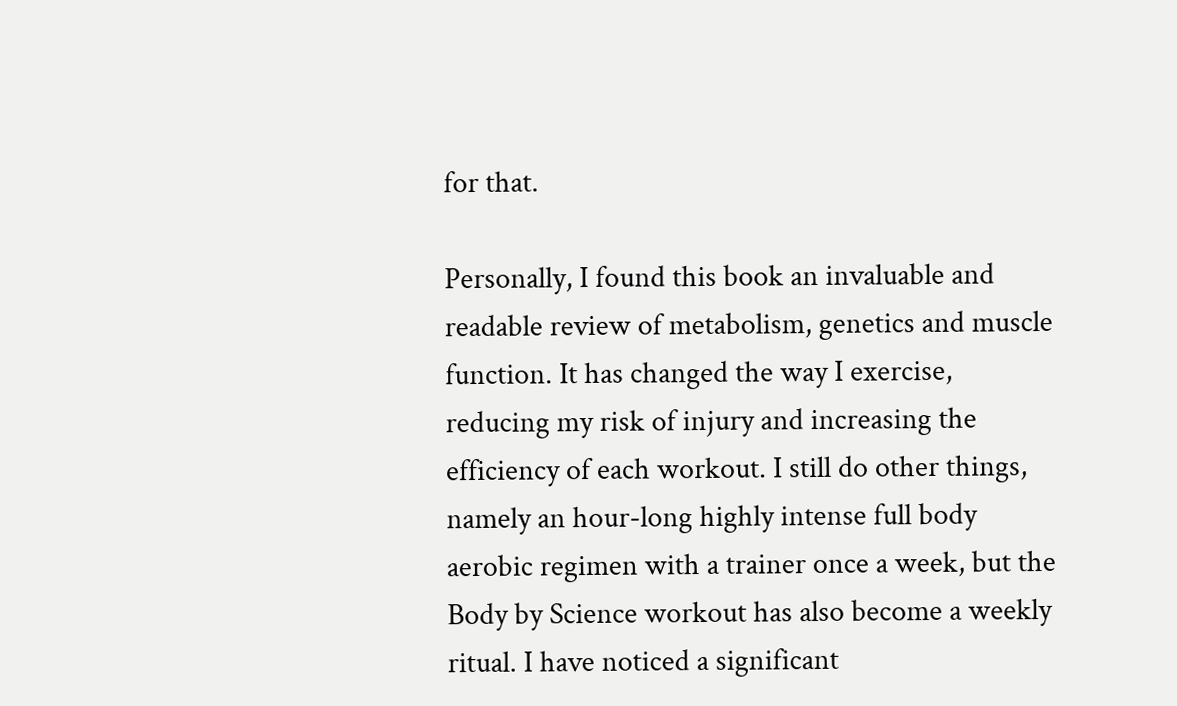for that.

Personally, I found this book an invaluable and readable review of metabolism, genetics and muscle function. It has changed the way I exercise, reducing my risk of injury and increasing the efficiency of each workout. I still do other things, namely an hour-long highly intense full body aerobic regimen with a trainer once a week, but the Body by Science workout has also become a weekly ritual. I have noticed a significant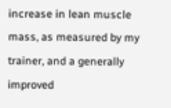increase in lean muscle mass, as measured by my trainer, and a generally improved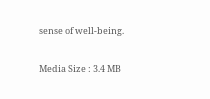sense of well-being.

Media Size : 3.4 MB